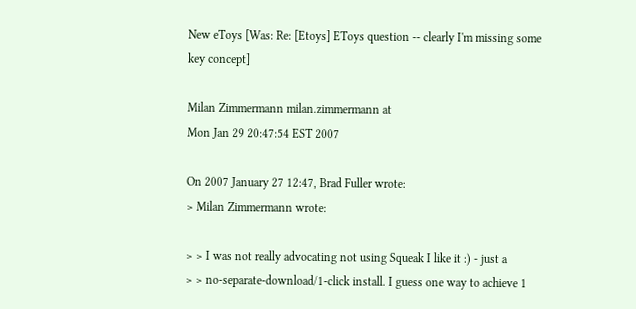New eToys [Was: Re: [Etoys] EToys question -- clearly I'm missing some key concept]

Milan Zimmermann milan.zimmermann at
Mon Jan 29 20:47:54 EST 2007

On 2007 January 27 12:47, Brad Fuller wrote:
> Milan Zimmermann wrote:

> > I was not really advocating not using Squeak I like it :) - just a
> > no-separate-download/1-click install. I guess one way to achieve 1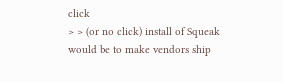click
> > (or no click) install of Squeak would be to make vendors ship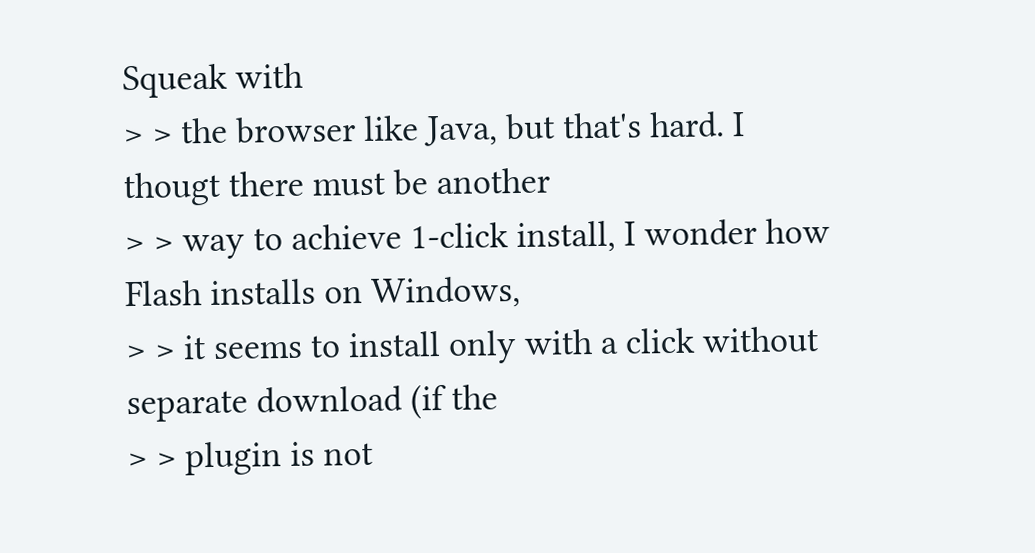Squeak with
> > the browser like Java, but that's hard. I thougt there must be another
> > way to achieve 1-click install, I wonder how Flash installs on Windows,
> > it seems to install only with a click without separate download (if the
> > plugin is not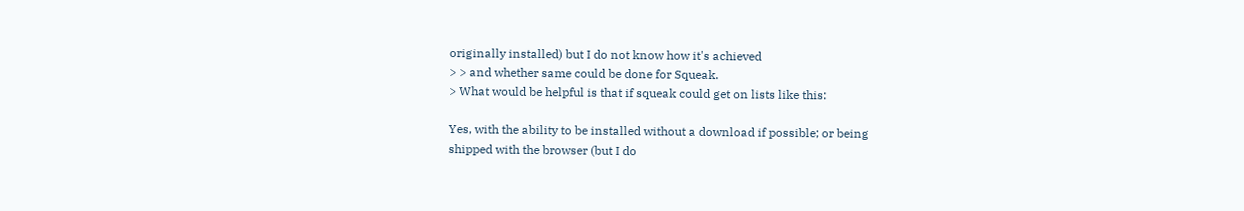originally installed) but I do not know how it's achieved
> > and whether same could be done for Squeak.
> What would be helpful is that if squeak could get on lists like this:

Yes, with the ability to be installed without a download if possible; or being
shipped with the browser (but I do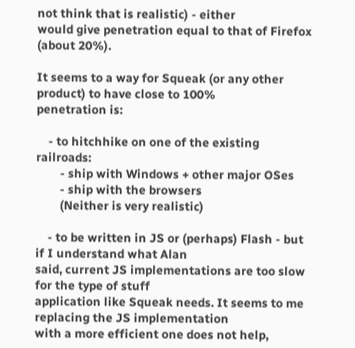not think that is realistic) - either
would give penetration equal to that of Firefox (about 20%).

It seems to a way for Squeak (or any other product) to have close to 100%
penetration is:

    - to hitchhike on one of the existing railroads:
        - ship with Windows + other major OSes
        - ship with the browsers
        (Neither is very realistic)

    - to be written in JS or (perhaps) Flash - but if I understand what Alan
said, current JS implementations are too slow for the type of stuff
application like Squeak needs. It seems to me replacing the JS implementation
with a more efficient one does not help,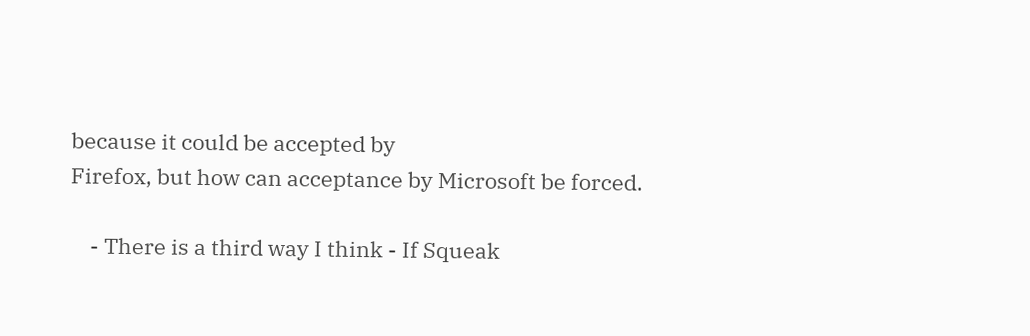because it could be accepted by
Firefox, but how can acceptance by Microsoft be forced.

    - There is a third way I think - If Squeak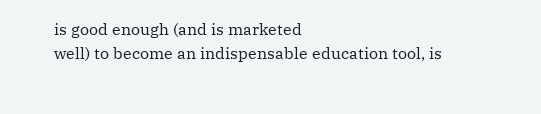is good enough (and is marketed
well) to become an indispensable education tool, is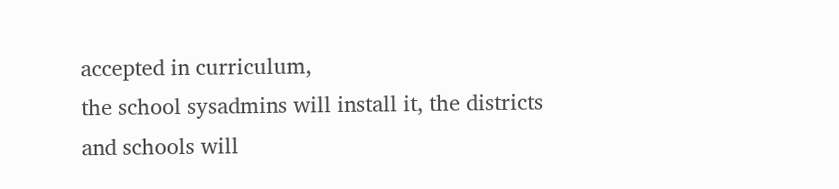accepted in curriculum,
the school sysadmins will install it, the districts and schools will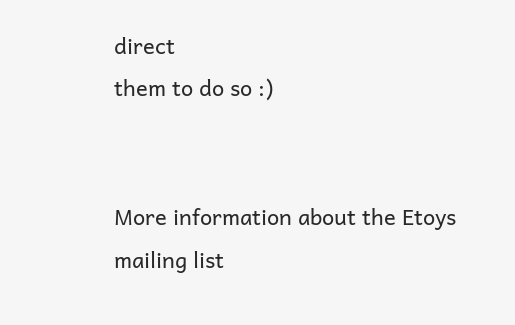direct
them to do so :)


More information about the Etoys mailing list